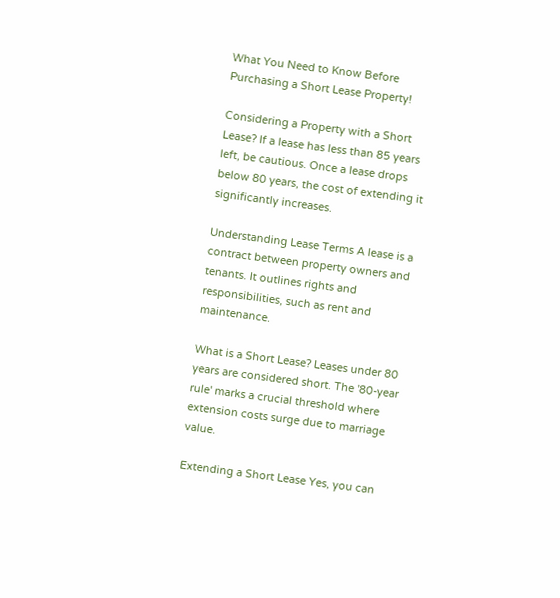What You Need to Know Before Purchasing a Short Lease Property!

Considering a Property with a Short Lease? If a lease has less than 85 years left, be cautious. Once a lease drops below 80 years, the cost of extending it significantly increases.

Understanding Lease Terms A lease is a contract between property owners and tenants. It outlines rights and responsibilities, such as rent and maintenance.

What is a Short Lease? Leases under 80 years are considered short. The '80-year rule' marks a crucial threshold where extension costs surge due to marriage value.

Extending a Short Lease Yes, you can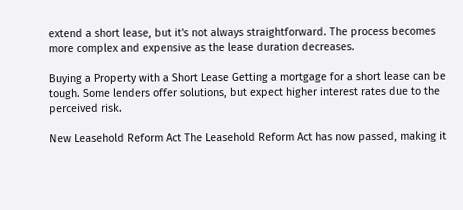extend a short lease, but it's not always straightforward. The process becomes more complex and expensive as the lease duration decreases.

Buying a Property with a Short Lease Getting a mortgage for a short lease can be tough. Some lenders offer solutions, but expect higher interest rates due to the perceived risk.

New Leasehold Reform Act The Leasehold Reform Act has now passed, making it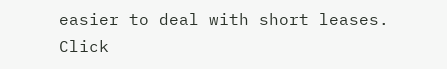easier to deal with short leases. Click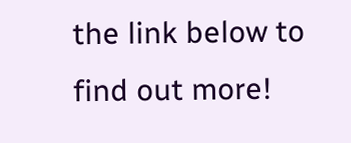the link below to find out more!